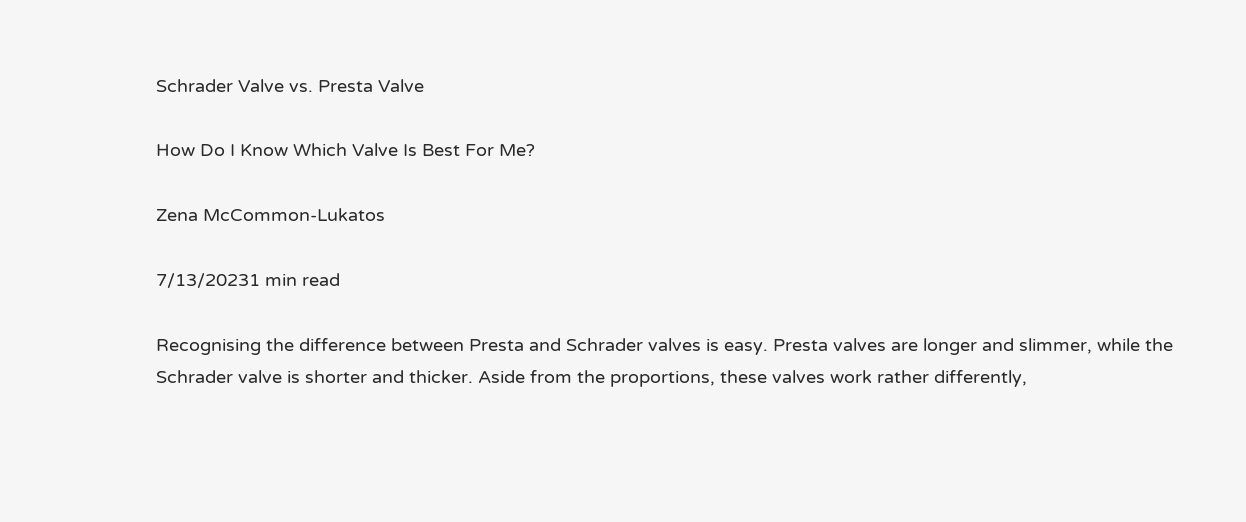Schrader Valve vs. Presta Valve

How Do I Know Which Valve Is Best For Me?

Zena McCommon-Lukatos

7/13/20231 min read

Recognising the difference between Presta and Schrader valves is easy. Presta valves are longer and slimmer, while the Schrader valve is shorter and thicker. Aside from the proportions, these valves work rather differently,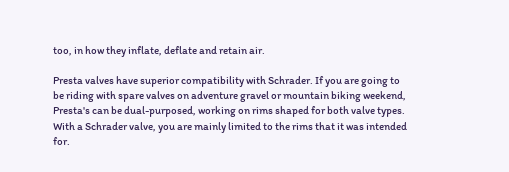too, in how they inflate, deflate and retain air.

Presta valves have superior compatibility with Schrader. If you are going to be riding with spare valves on adventure gravel or mountain biking weekend, Presta's can be dual-purposed, working on rims shaped for both valve types. With a Schrader valve, you are mainly limited to the rims that it was intended for.